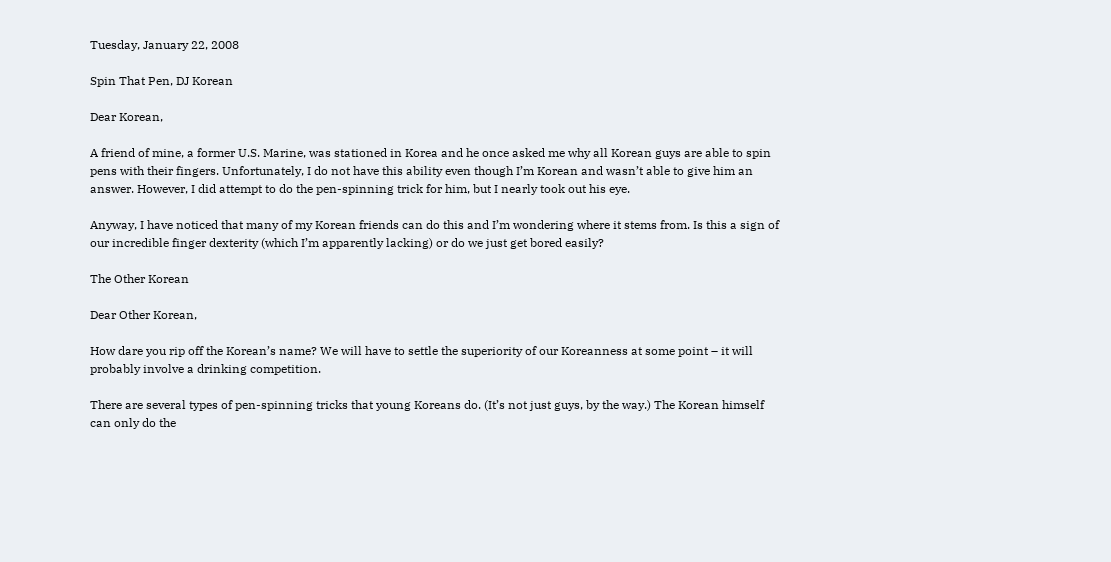Tuesday, January 22, 2008

Spin That Pen, DJ Korean

Dear Korean,

A friend of mine, a former U.S. Marine, was stationed in Korea and he once asked me why all Korean guys are able to spin pens with their fingers. Unfortunately, I do not have this ability even though I’m Korean and wasn’t able to give him an answer. However, I did attempt to do the pen-spinning trick for him, but I nearly took out his eye.

Anyway, I have noticed that many of my Korean friends can do this and I’m wondering where it stems from. Is this a sign of our incredible finger dexterity (which I’m apparently lacking) or do we just get bored easily?

The Other Korean

Dear Other Korean,

How dare you rip off the Korean’s name? We will have to settle the superiority of our Koreanness at some point – it will probably involve a drinking competition.

There are several types of pen-spinning tricks that young Koreans do. (It’s not just guys, by the way.) The Korean himself can only do the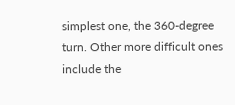simplest one, the 360-degree turn. Other more difficult ones include the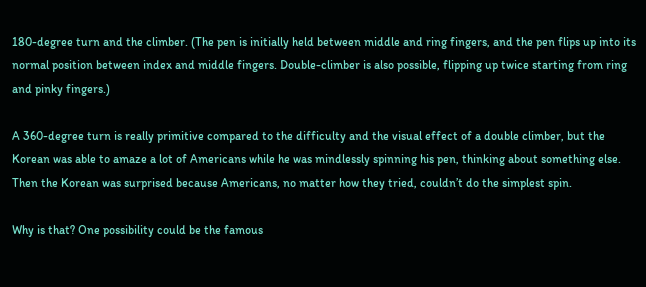180-degree turn and the climber. (The pen is initially held between middle and ring fingers, and the pen flips up into its normal position between index and middle fingers. Double-climber is also possible, flipping up twice starting from ring and pinky fingers.)

A 360-degree turn is really primitive compared to the difficulty and the visual effect of a double climber, but the Korean was able to amaze a lot of Americans while he was mindlessly spinning his pen, thinking about something else. Then the Korean was surprised because Americans, no matter how they tried, couldn’t do the simplest spin.

Why is that? One possibility could be the famous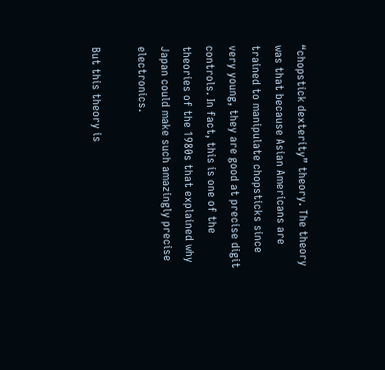“chopstick dexterity” theory. The theory was that because Asian Americans are trained to manipulate chopsticks since very young, they are good at precise digit controls. In fact, this is one of the theories of the 1980s that explained why Japan could make such amazingly precise electronics.

But this theory is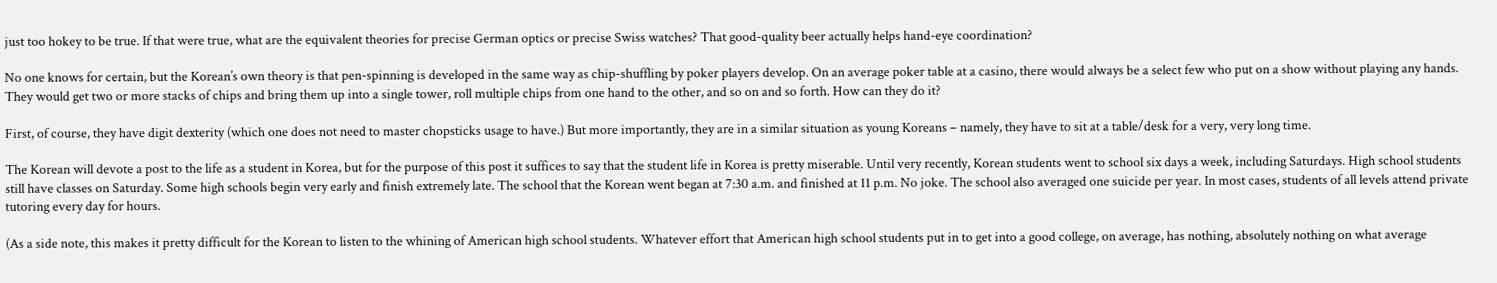just too hokey to be true. If that were true, what are the equivalent theories for precise German optics or precise Swiss watches? That good-quality beer actually helps hand-eye coordination?

No one knows for certain, but the Korean’s own theory is that pen-spinning is developed in the same way as chip-shuffling by poker players develop. On an average poker table at a casino, there would always be a select few who put on a show without playing any hands. They would get two or more stacks of chips and bring them up into a single tower, roll multiple chips from one hand to the other, and so on and so forth. How can they do it?

First, of course, they have digit dexterity (which one does not need to master chopsticks usage to have.) But more importantly, they are in a similar situation as young Koreans – namely, they have to sit at a table/desk for a very, very long time.

The Korean will devote a post to the life as a student in Korea, but for the purpose of this post it suffices to say that the student life in Korea is pretty miserable. Until very recently, Korean students went to school six days a week, including Saturdays. High school students still have classes on Saturday. Some high schools begin very early and finish extremely late. The school that the Korean went began at 7:30 a.m. and finished at 11 p.m. No joke. The school also averaged one suicide per year. In most cases, students of all levels attend private tutoring every day for hours.

(As a side note, this makes it pretty difficult for the Korean to listen to the whining of American high school students. Whatever effort that American high school students put in to get into a good college, on average, has nothing, absolutely nothing on what average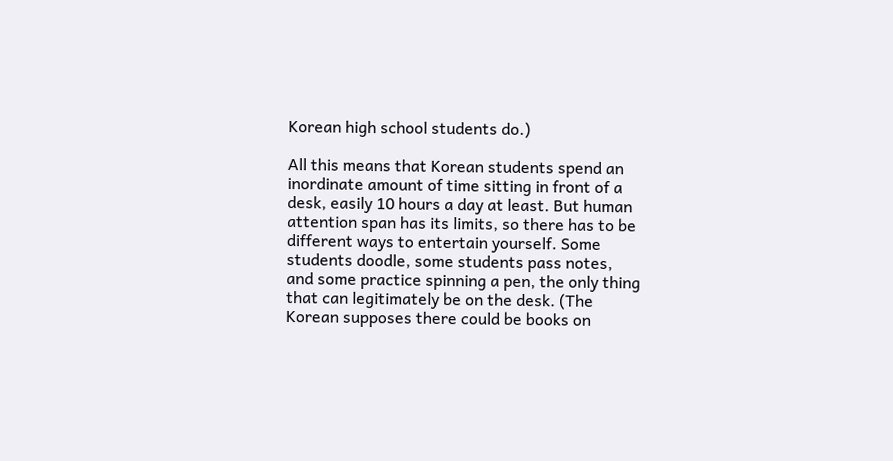Korean high school students do.)

All this means that Korean students spend an inordinate amount of time sitting in front of a desk, easily 10 hours a day at least. But human attention span has its limits, so there has to be different ways to entertain yourself. Some students doodle, some students pass notes, and some practice spinning a pen, the only thing that can legitimately be on the desk. (The Korean supposes there could be books on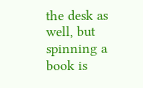the desk as well, but spinning a book is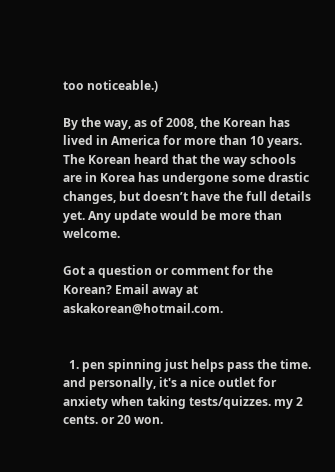too noticeable.)

By the way, as of 2008, the Korean has lived in America for more than 10 years. The Korean heard that the way schools are in Korea has undergone some drastic changes, but doesn’t have the full details yet. Any update would be more than welcome.

Got a question or comment for the Korean? Email away at askakorean@hotmail.com.


  1. pen spinning just helps pass the time. and personally, it's a nice outlet for anxiety when taking tests/quizzes. my 2 cents. or 20 won.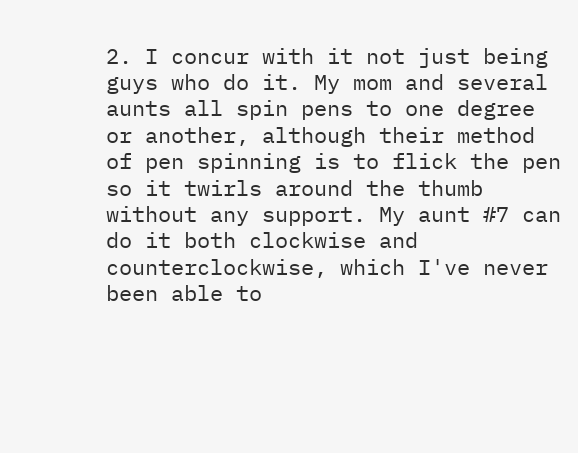2. I concur with it not just being guys who do it. My mom and several aunts all spin pens to one degree or another, although their method of pen spinning is to flick the pen so it twirls around the thumb without any support. My aunt #7 can do it both clockwise and counterclockwise, which I've never been able to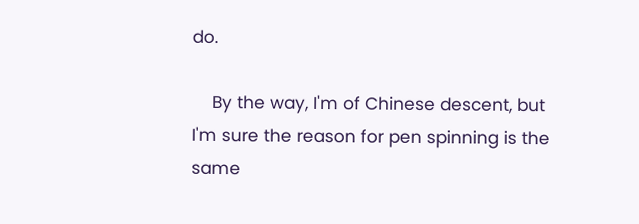do.

    By the way, I'm of Chinese descent, but I'm sure the reason for pen spinning is the same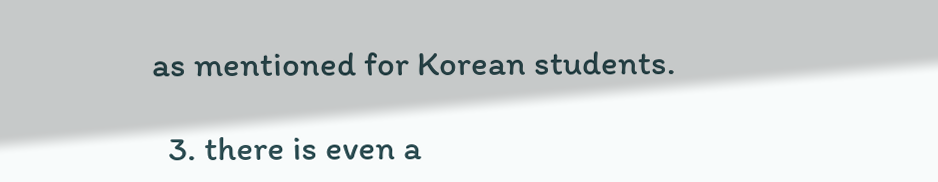as mentioned for Korean students.

  3. there is even a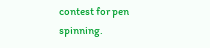contest for pen spinning.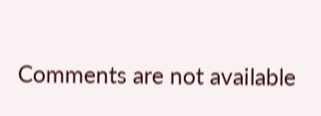Comments are not available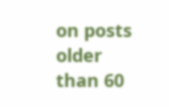on posts older than 60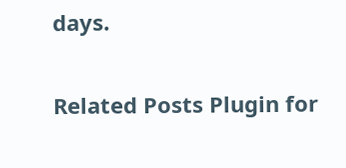days.

Related Posts Plugin for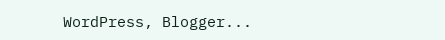WordPress, Blogger...